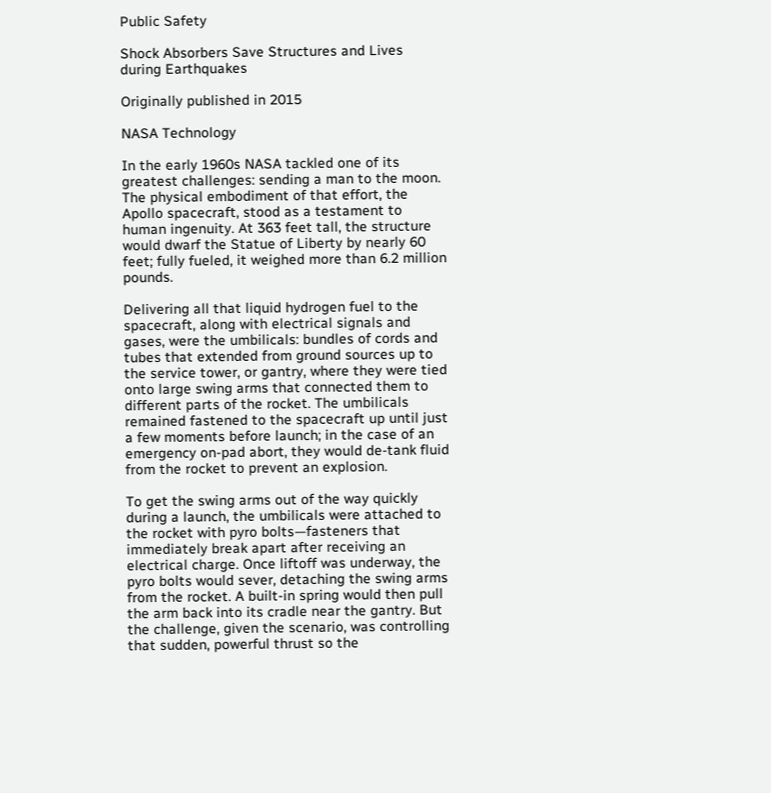Public Safety

Shock Absorbers Save Structures and Lives during Earthquakes

Originally published in 2015

NASA Technology

In the early 1960s NASA tackled one of its greatest challenges: sending a man to the moon. The physical embodiment of that effort, the Apollo spacecraft, stood as a testament to human ingenuity. At 363 feet tall, the structure would dwarf the Statue of Liberty by nearly 60 feet; fully fueled, it weighed more than 6.2 million pounds.

Delivering all that liquid hydrogen fuel to the spacecraft, along with electrical signals and gases, were the umbilicals: bundles of cords and tubes that extended from ground sources up to the service tower, or gantry, where they were tied onto large swing arms that connected them to different parts of the rocket. The umbilicals remained fastened to the spacecraft up until just a few moments before launch; in the case of an emergency on-pad abort, they would de-tank fluid from the rocket to prevent an explosion.

To get the swing arms out of the way quickly during a launch, the umbilicals were attached to the rocket with pyro bolts—fasteners that immediately break apart after receiving an electrical charge. Once liftoff was underway, the pyro bolts would sever, detaching the swing arms from the rocket. A built-in spring would then pull the arm back into its cradle near the gantry. But the challenge, given the scenario, was controlling that sudden, powerful thrust so the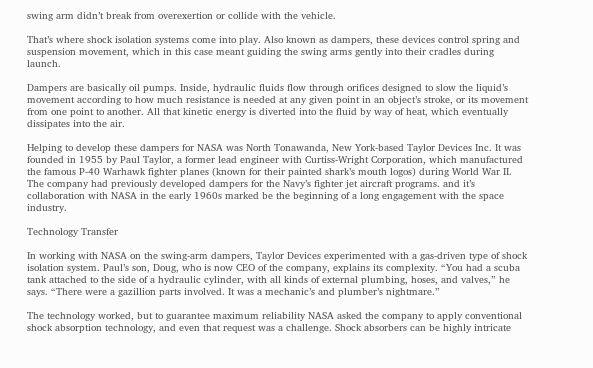swing arm didn’t break from overexertion or collide with the vehicle.

That’s where shock isolation systems come into play. Also known as dampers, these devices control spring and suspension movement, which in this case meant guiding the swing arms gently into their cradles during launch.

Dampers are basically oil pumps. Inside, hydraulic fluids flow through orifices designed to slow the liquid’s movement according to how much resistance is needed at any given point in an object’s stroke, or its movement from one point to another. All that kinetic energy is diverted into the fluid by way of heat, which eventually dissipates into the air.

Helping to develop these dampers for NASA was North Tonawanda, New York-based Taylor Devices Inc. It was founded in 1955 by Paul Taylor, a former lead engineer with Curtiss-Wright Corporation, which manufactured the famous P-40 Warhawk fighter planes (known for their painted shark’s mouth logos) during World War II. The company had previously developed dampers for the Navy’s fighter jet aircraft programs. and it’s collaboration with NASA in the early 1960s marked be the beginning of a long engagement with the space industry.

Technology Transfer

In working with NASA on the swing-arm dampers, Taylor Devices experimented with a gas-driven type of shock isolation system. Paul’s son, Doug, who is now CEO of the company, explains its complexity. “You had a scuba tank attached to the side of a hydraulic cylinder, with all kinds of external plumbing, hoses, and valves,” he says. “There were a gazillion parts involved. It was a mechanic’s and plumber’s nightmare.”

The technology worked, but to guarantee maximum reliability NASA asked the company to apply conventional shock absorption technology, and even that request was a challenge. Shock absorbers can be highly intricate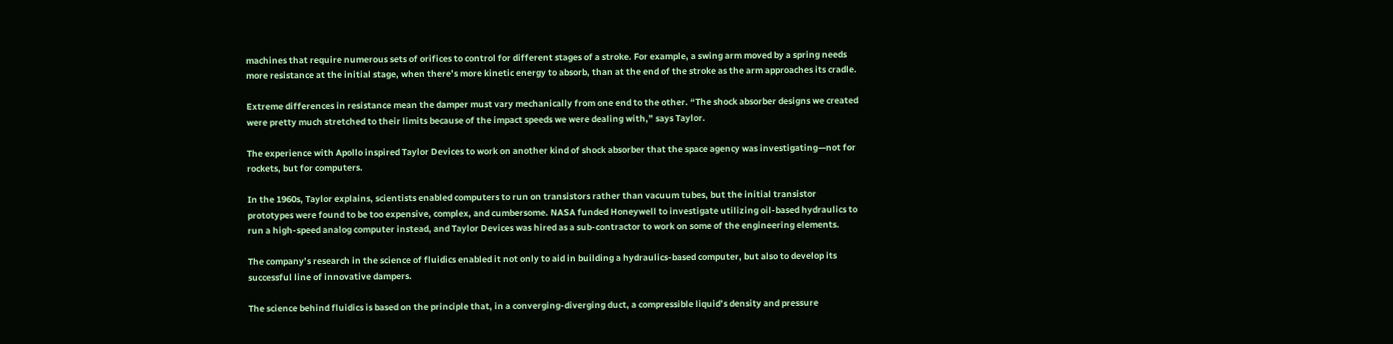machines that require numerous sets of orifices to control for different stages of a stroke. For example, a swing arm moved by a spring needs more resistance at the initial stage, when there’s more kinetic energy to absorb, than at the end of the stroke as the arm approaches its cradle.

Extreme differences in resistance mean the damper must vary mechanically from one end to the other. “The shock absorber designs we created were pretty much stretched to their limits because of the impact speeds we were dealing with,” says Taylor.

The experience with Apollo inspired Taylor Devices to work on another kind of shock absorber that the space agency was investigating—not for rockets, but for computers.

In the 1960s, Taylor explains, scientists enabled computers to run on transistors rather than vacuum tubes, but the initial transistor prototypes were found to be too expensive, complex, and cumbersome. NASA funded Honeywell to investigate utilizing oil-based hydraulics to run a high-speed analog computer instead, and Taylor Devices was hired as a sub-contractor to work on some of the engineering elements.

The company’s research in the science of fluidics enabled it not only to aid in building a hydraulics-based computer, but also to develop its successful line of innovative dampers.

The science behind fluidics is based on the principle that, in a converging-diverging duct, a compressible liquid’s density and pressure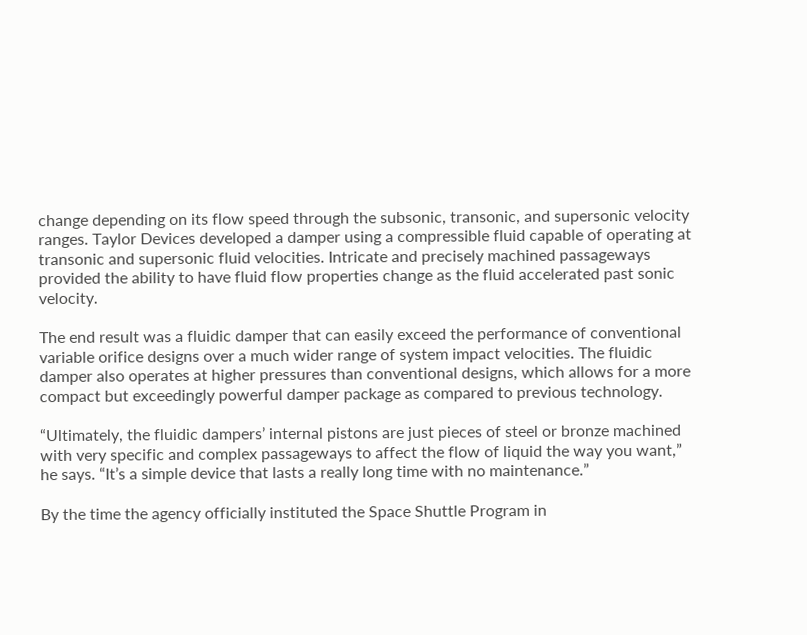change depending on its flow speed through the subsonic, transonic, and supersonic velocity ranges. Taylor Devices developed a damper using a compressible fluid capable of operating at transonic and supersonic fluid velocities. Intricate and precisely machined passageways provided the ability to have fluid flow properties change as the fluid accelerated past sonic velocity.

The end result was a fluidic damper that can easily exceed the performance of conventional variable orifice designs over a much wider range of system impact velocities. The fluidic damper also operates at higher pressures than conventional designs, which allows for a more compact but exceedingly powerful damper package as compared to previous technology.

“Ultimately, the fluidic dampers’ internal pistons are just pieces of steel or bronze machined with very specific and complex passageways to affect the flow of liquid the way you want,” he says. “It’s a simple device that lasts a really long time with no maintenance.”

By the time the agency officially instituted the Space Shuttle Program in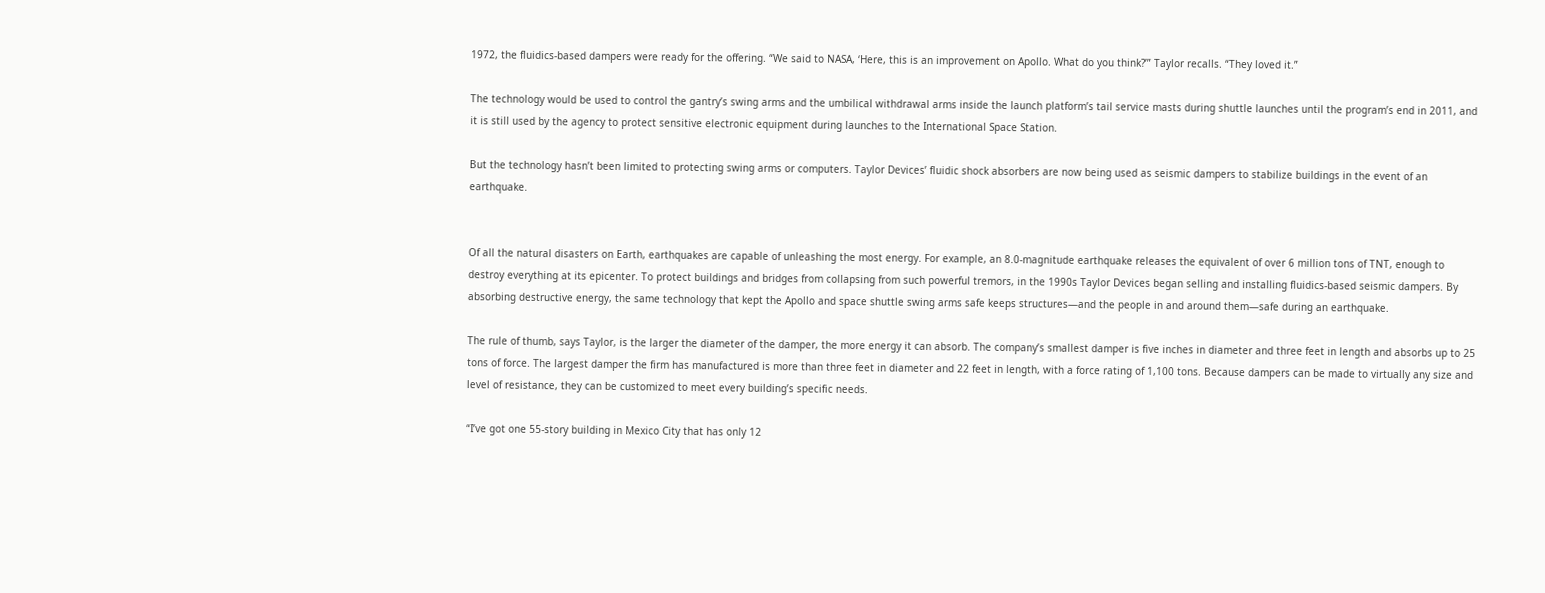1972, the fluidics-based dampers were ready for the offering. “We said to NASA, ‘Here, this is an improvement on Apollo. What do you think?’” Taylor recalls. “They loved it.”

The technology would be used to control the gantry’s swing arms and the umbilical withdrawal arms inside the launch platform’s tail service masts during shuttle launches until the program’s end in 2011, and it is still used by the agency to protect sensitive electronic equipment during launches to the International Space Station.

But the technology hasn’t been limited to protecting swing arms or computers. Taylor Devices’ fluidic shock absorbers are now being used as seismic dampers to stabilize buildings in the event of an earthquake.


Of all the natural disasters on Earth, earthquakes are capable of unleashing the most energy. For example, an 8.0-magnitude earthquake releases the equivalent of over 6 million tons of TNT, enough to destroy everything at its epicenter. To protect buildings and bridges from collapsing from such powerful tremors, in the 1990s Taylor Devices began selling and installing fluidics-based seismic dampers. By absorbing destructive energy, the same technology that kept the Apollo and space shuttle swing arms safe keeps structures—and the people in and around them—safe during an earthquake.

The rule of thumb, says Taylor, is the larger the diameter of the damper, the more energy it can absorb. The company’s smallest damper is five inches in diameter and three feet in length and absorbs up to 25 tons of force. The largest damper the firm has manufactured is more than three feet in diameter and 22 feet in length, with a force rating of 1,100 tons. Because dampers can be made to virtually any size and level of resistance, they can be customized to meet every building’s specific needs.

“I’ve got one 55-story building in Mexico City that has only 12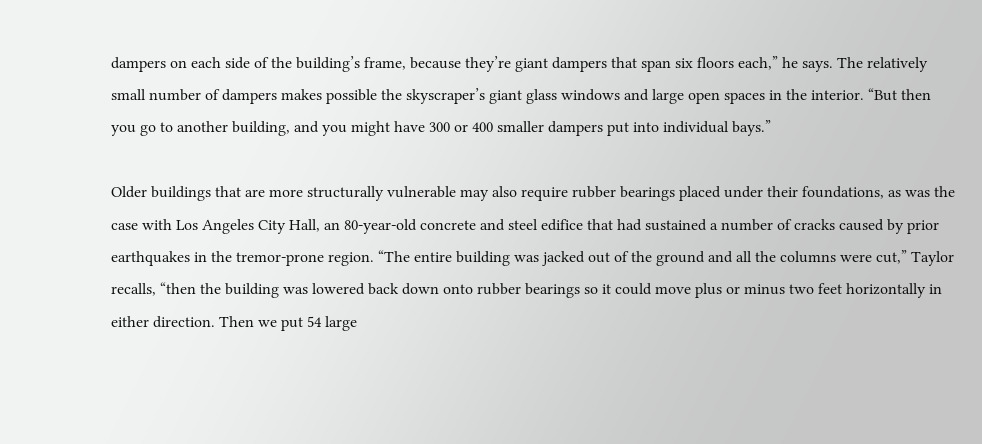dampers on each side of the building’s frame, because they’re giant dampers that span six floors each,” he says. The relatively small number of dampers makes possible the skyscraper’s giant glass windows and large open spaces in the interior. “But then you go to another building, and you might have 300 or 400 smaller dampers put into individual bays.”

Older buildings that are more structurally vulnerable may also require rubber bearings placed under their foundations, as was the case with Los Angeles City Hall, an 80-year-old concrete and steel edifice that had sustained a number of cracks caused by prior earthquakes in the tremor-prone region. “The entire building was jacked out of the ground and all the columns were cut,” Taylor recalls, “then the building was lowered back down onto rubber bearings so it could move plus or minus two feet horizontally in either direction. Then we put 54 large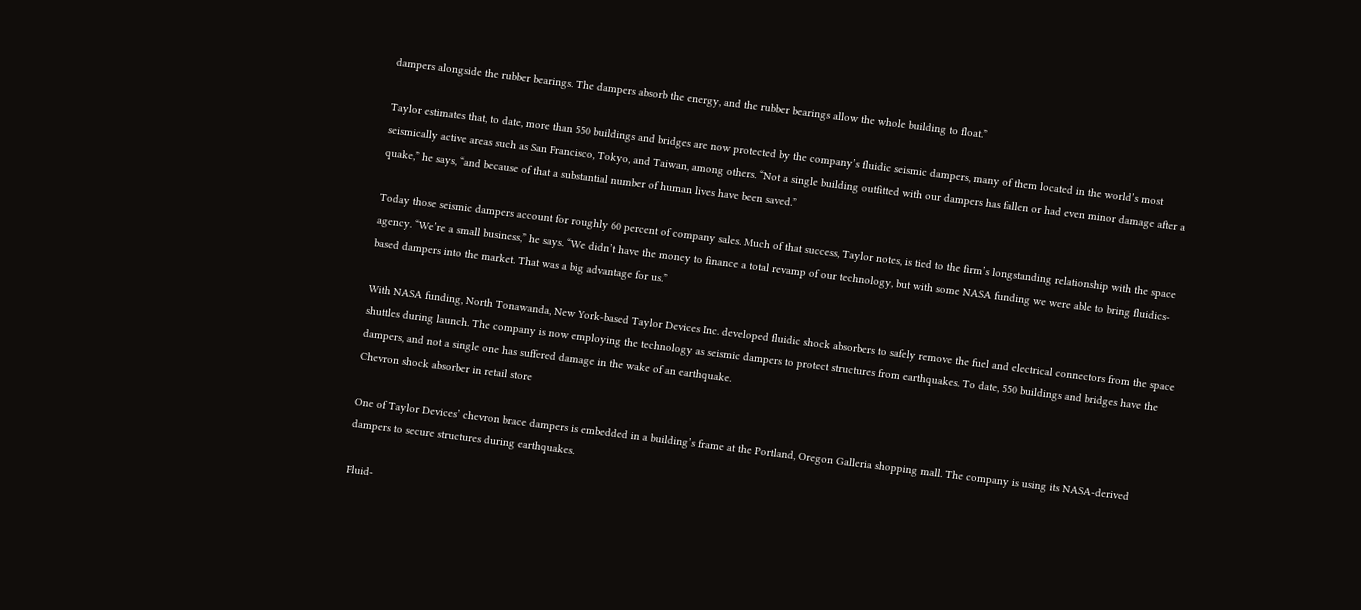dampers alongside the rubber bearings. The dampers absorb the energy, and the rubber bearings allow the whole building to float.”

Taylor estimates that, to date, more than 550 buildings and bridges are now protected by the company’s fluidic seismic dampers, many of them located in the world’s most seismically active areas such as San Francisco, Tokyo, and Taiwan, among others. “Not a single building outfitted with our dampers has fallen or had even minor damage after a quake,” he says, “and because of that a substantial number of human lives have been saved.”

Today those seismic dampers account for roughly 60 percent of company sales. Much of that success, Taylor notes, is tied to the firm’s longstanding relationship with the space agency. “We’re a small business,” he says. “We didn’t have the money to finance a total revamp of our technology, but with some NASA funding we were able to bring fluidics-based dampers into the market. That was a big advantage for us.”

With NASA funding, North Tonawanda, New York-based Taylor Devices Inc. developed fluidic shock absorbers to safely remove the fuel and electrical connectors from the space shuttles during launch. The company is now employing the technology as seismic dampers to protect structures from earthquakes. To date, 550 buildings and bridges have the dampers, and not a single one has suffered damage in the wake of an earthquake.
Chevron shock absorber in retail store

One of Taylor Devices’ chevron brace dampers is embedded in a building’s frame at the Portland, Oregon Galleria shopping mall. The company is using its NASA-derived dampers to secure structures during earthquakes.

Fluid-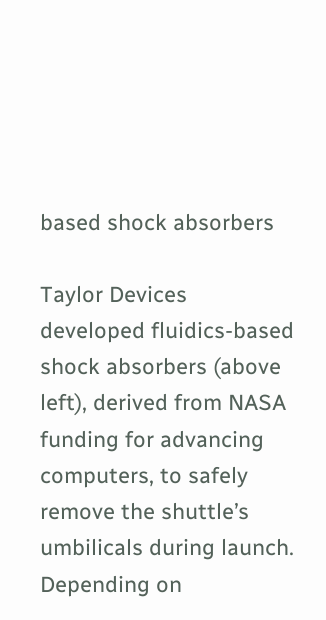based shock absorbers

Taylor Devices developed fluidics-based shock absorbers (above left), derived from NASA funding for advancing computers, to safely remove the shuttle’s umbilicals during launch. Depending on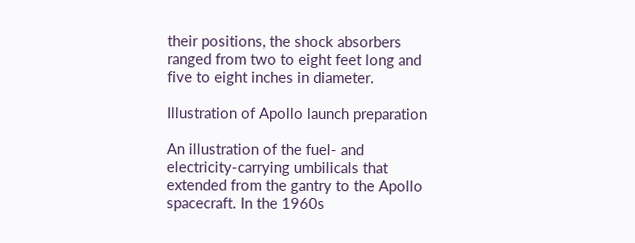their positions, the shock absorbers ranged from two to eight feet long and five to eight inches in diameter.

Illustration of Apollo launch preparation

An illustration of the fuel- and electricity-carrying umbilicals that extended from the gantry to the Apollo spacecraft. In the 1960s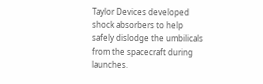Taylor Devices developed shock absorbers to help safely dislodge the umbilicals from the spacecraft during launches.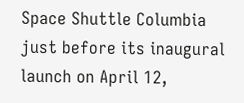Space Shuttle Columbia just before its inaugural launch on April 12,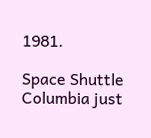1981.

Space Shuttle Columbia just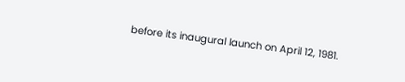before its inaugural launch on April 12, 1981.